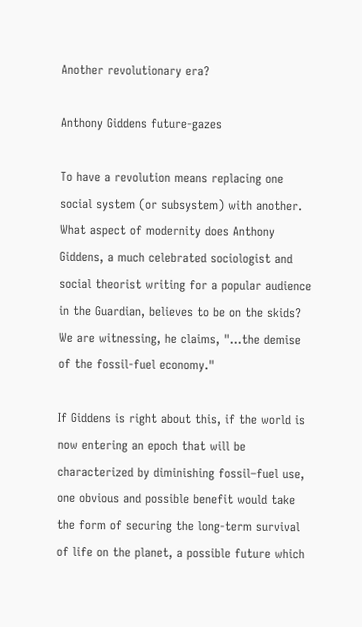Another revolutionary era?

Anthony Giddens future-gazes

To have a revolution means replacing one social system (or subsystem) with another. What aspect of modernity does Anthony Giddens, a much celebrated sociologist and social theorist writing for a popular audience in the Guardian, believes to be on the skids? We are witnessing, he claims, "…the demise of the fossil-fuel economy."

If Giddens is right about this, if the world is now entering an epoch that will be characterized by diminishing fossil–fuel use, one obvious and possible benefit would take the form of securing the long-term survival of life on the planet, a possible future which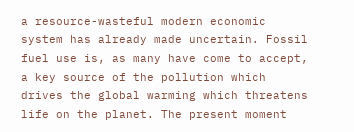a resource-wasteful modern economic system has already made uncertain. Fossil fuel use is, as many have come to accept, a key source of the pollution which drives the global warming which threatens life on the planet. The present moment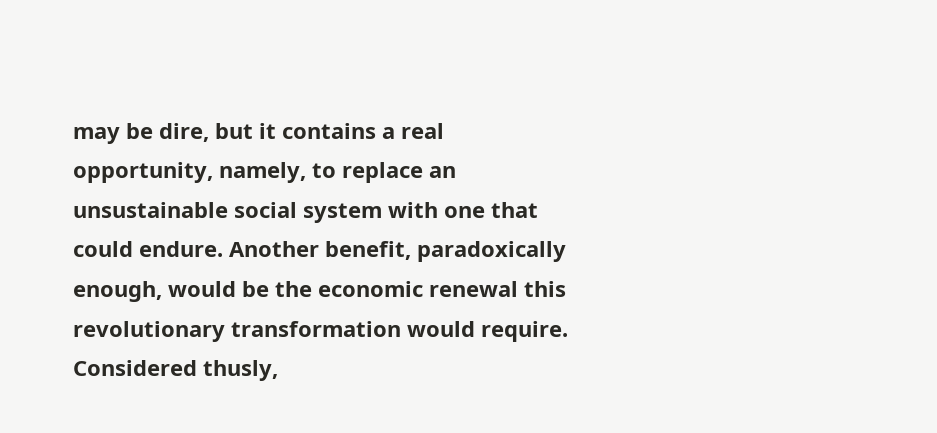may be dire, but it contains a real opportunity, namely, to replace an unsustainable social system with one that could endure. Another benefit, paradoxically enough, would be the economic renewal this revolutionary transformation would require. Considered thusly,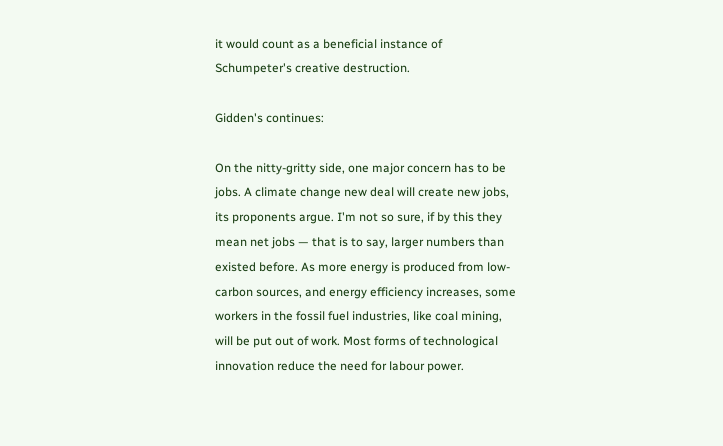it would count as a beneficial instance of Schumpeter's creative destruction.

Gidden's continues:

On the nitty-gritty side, one major concern has to be jobs. A climate change new deal will create new jobs, its proponents argue. I'm not so sure, if by this they mean net jobs — that is to say, larger numbers than existed before. As more energy is produced from low-carbon sources, and energy efficiency increases, some workers in the fossil fuel industries, like coal mining, will be put out of work. Most forms of technological innovation reduce the need for labour power.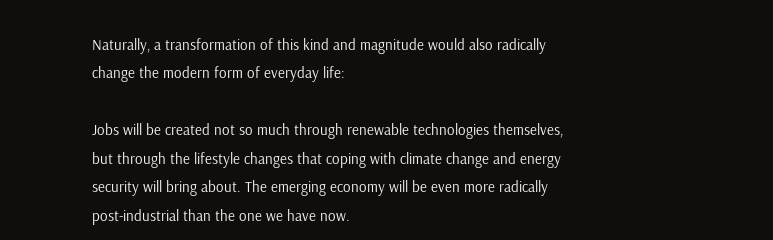Naturally, a transformation of this kind and magnitude would also radically change the modern form of everyday life:

Jobs will be created not so much through renewable technologies themselves, but through the lifestyle changes that coping with climate change and energy security will bring about. The emerging economy will be even more radically post-industrial than the one we have now.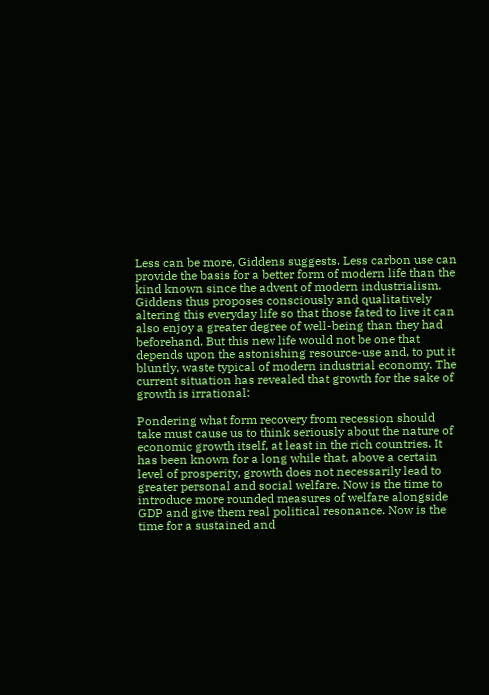Less can be more, Giddens suggests. Less carbon use can provide the basis for a better form of modern life than the kind known since the advent of modern industrialism. Giddens thus proposes consciously and qualitatively altering this everyday life so that those fated to live it can also enjoy a greater degree of well-being than they had beforehand. But this new life would not be one that depends upon the astonishing resource-use and, to put it bluntly, waste typical of modern industrial economy. The current situation has revealed that growth for the sake of growth is irrational:

Pondering what form recovery from recession should take must cause us to think seriously about the nature of economic growth itself, at least in the rich countries. It has been known for a long while that, above a certain level of prosperity, growth does not necessarily lead to greater personal and social welfare. Now is the time to introduce more rounded measures of welfare alongside GDP and give them real political resonance. Now is the time for a sustained and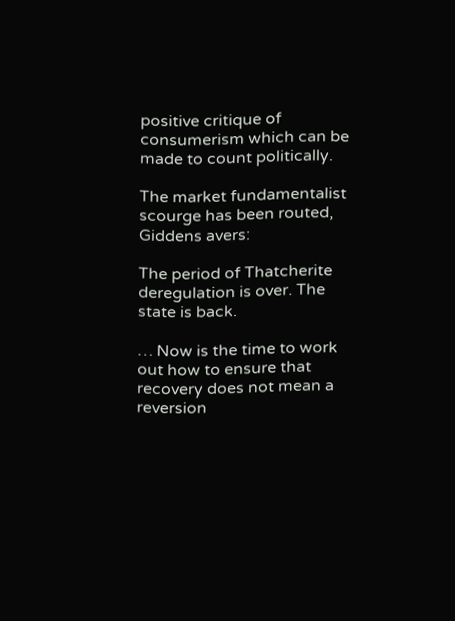positive critique of consumerism which can be made to count politically.

The market fundamentalist scourge has been routed, Giddens avers:

The period of Thatcherite deregulation is over. The state is back.

… Now is the time to work out how to ensure that recovery does not mean a reversion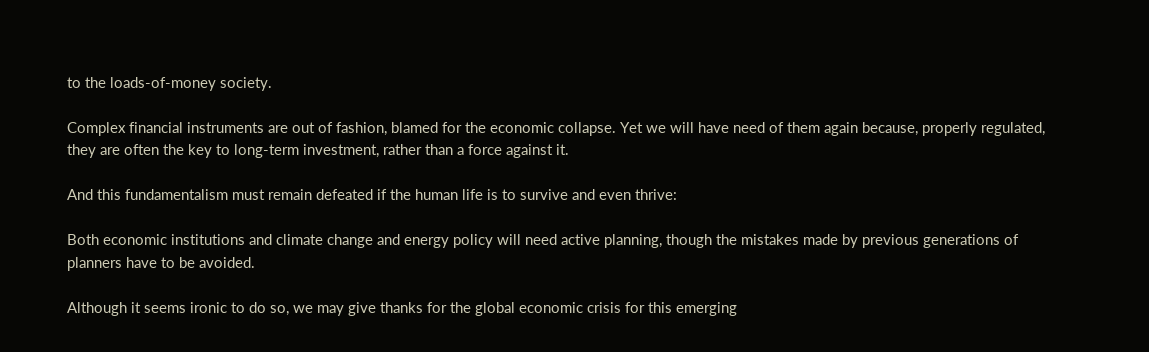to the loads-of-money society.

Complex financial instruments are out of fashion, blamed for the economic collapse. Yet we will have need of them again because, properly regulated, they are often the key to long-term investment, rather than a force against it.

And this fundamentalism must remain defeated if the human life is to survive and even thrive:

Both economic institutions and climate change and energy policy will need active planning, though the mistakes made by previous generations of planners have to be avoided.

Although it seems ironic to do so, we may give thanks for the global economic crisis for this emerging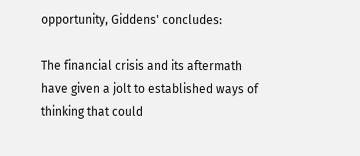opportunity, Giddens' concludes:

The financial crisis and its aftermath have given a jolt to established ways of thinking that could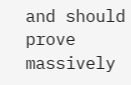and should prove massively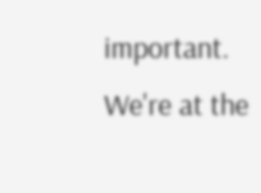important. We're at the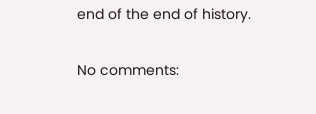end of the end of history.

No comments: